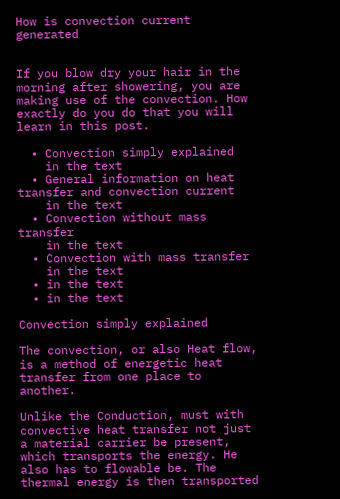How is convection current generated


If you blow dry your hair in the morning after showering, you are making use of the convection. How exactly do you do that you will learn in this post.

  • Convection simply explained
    in the text
  • General information on heat transfer and convection current
    in the text
  • Convection without mass transfer
    in the text
  • Convection with mass transfer
    in the text
  • in the text
  • in the text

Convection simply explained

The convection, or also Heat flow, is a method of energetic heat transfer from one place to another.

Unlike the Conduction, must with convective heat transfer not just a material carrier be present, which transports the energy. He also has to flowable be. The thermal energy is then transported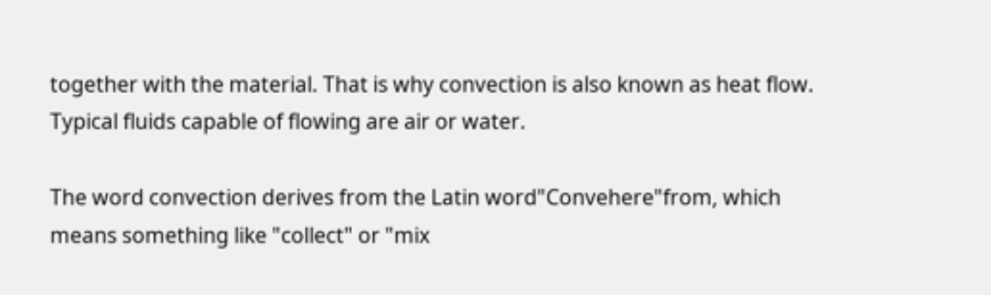together with the material. That is why convection is also known as heat flow. Typical fluids capable of flowing are air or water.

The word convection derives from the Latin word"Convehere"from, which means something like "collect" or "mix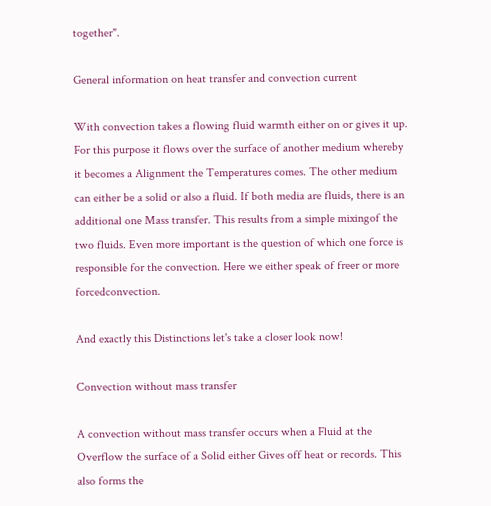together".

General information on heat transfer and convection current

With convection takes a flowing fluid warmth either on or gives it up. For this purpose it flows over the surface of another medium whereby it becomes a Alignment the Temperatures comes. The other medium can either be a solid or also a fluid. If both media are fluids, there is an additional one Mass transfer. This results from a simple mixingof the two fluids. Even more important is the question of which one force is responsible for the convection. Here we either speak of freer or more forcedconvection.

And exactly this Distinctions let's take a closer look now!

Convection without mass transfer

A convection without mass transfer occurs when a Fluid at the Overflow the surface of a Solid either Gives off heat or records. This also forms the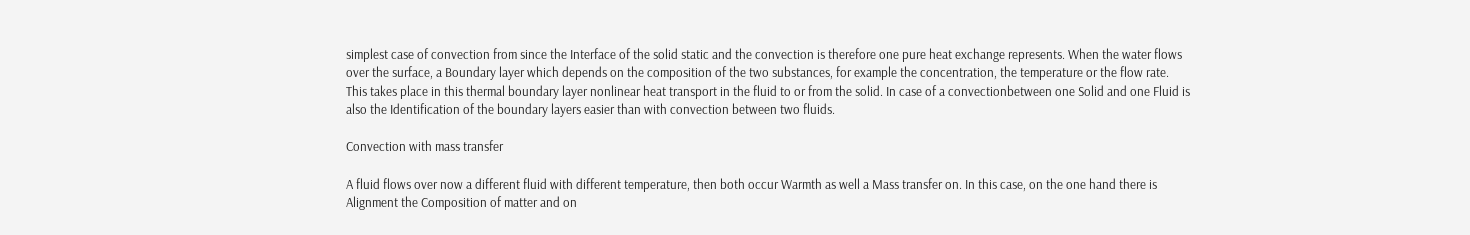simplest case of convection from since the Interface of the solid static and the convection is therefore one pure heat exchange represents. When the water flows over the surface, a Boundary layer which depends on the composition of the two substances, for example the concentration, the temperature or the flow rate. This takes place in this thermal boundary layer nonlinear heat transport in the fluid to or from the solid. In case of a convectionbetween one Solid and one Fluid is also the Identification of the boundary layers easier than with convection between two fluids.

Convection with mass transfer

A fluid flows over now a different fluid with different temperature, then both occur Warmth as well a Mass transfer on. In this case, on the one hand there is Alignment the Composition of matter and on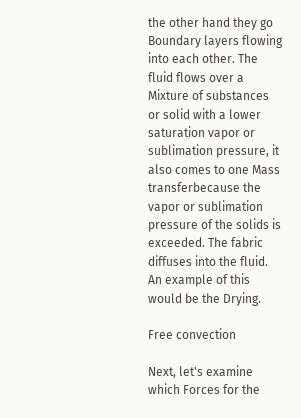the other hand they go Boundary layers flowing into each other. The fluid flows over a Mixture of substances or solid with a lower saturation vapor or sublimation pressure, it also comes to one Mass transferbecause the vapor or sublimation pressure of the solids is exceeded. The fabric diffuses into the fluid. An example of this would be the Drying.

Free convection

Next, let's examine which Forces for the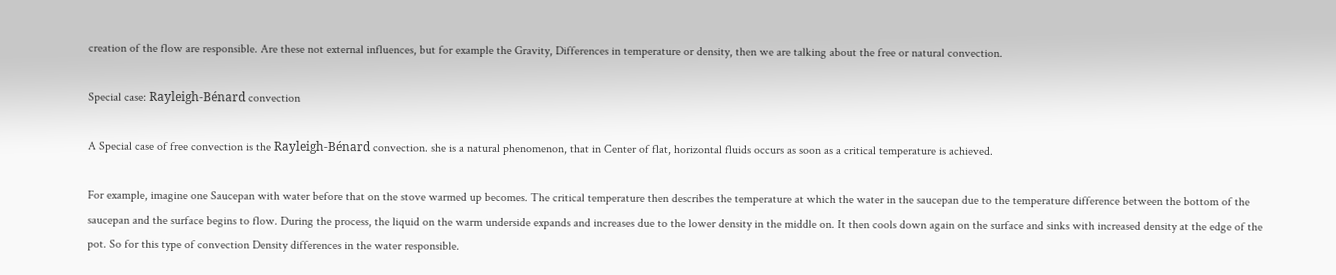creation of the flow are responsible. Are these not external influences, but for example the Gravity, Differences in temperature or density, then we are talking about the free or natural convection.

Special case: Rayleigh-Bénard convection

A Special case of free convection is the Rayleigh-Bénard convection. she is a natural phenomenon, that in Center of flat, horizontal fluids occurs as soon as a critical temperature is achieved.

For example, imagine one Saucepan with water before that on the stove warmed up becomes. The critical temperature then describes the temperature at which the water in the saucepan due to the temperature difference between the bottom of the saucepan and the surface begins to flow. During the process, the liquid on the warm underside expands and increases due to the lower density in the middle on. It then cools down again on the surface and sinks with increased density at the edge of the pot. So for this type of convection Density differences in the water responsible.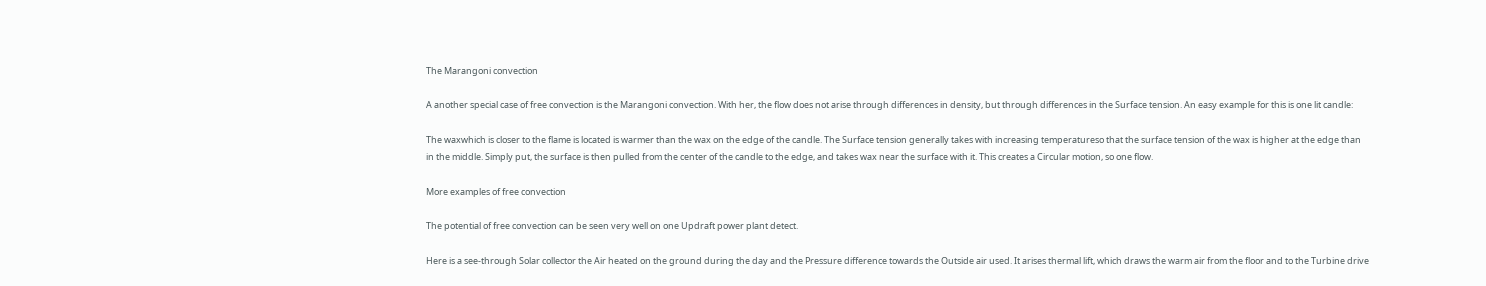The Marangoni convection

A another special case of free convection is the Marangoni convection. With her, the flow does not arise through differences in density, but through differences in the Surface tension. An easy example for this is one lit candle:

The waxwhich is closer to the flame is located is warmer than the wax on the edge of the candle. The Surface tension generally takes with increasing temperatureso that the surface tension of the wax is higher at the edge than in the middle. Simply put, the surface is then pulled from the center of the candle to the edge, and takes wax near the surface with it. This creates a Circular motion, so one flow.

More examples of free convection

The potential of free convection can be seen very well on one Updraft power plant detect.

Here is a see-through Solar collector the Air heated on the ground during the day and the Pressure difference towards the Outside air used. It arises thermal lift, which draws the warm air from the floor and to the Turbine drive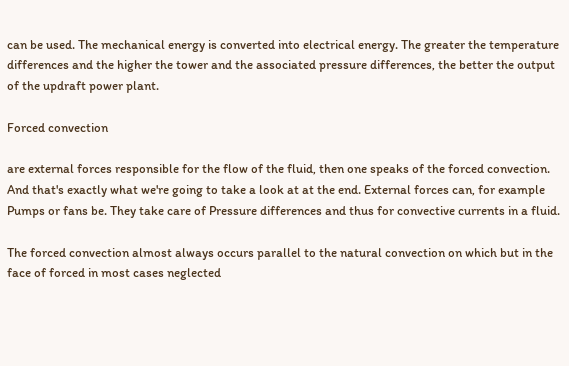can be used. The mechanical energy is converted into electrical energy. The greater the temperature differences and the higher the tower and the associated pressure differences, the better the output of the updraft power plant.

Forced convection

are external forces responsible for the flow of the fluid, then one speaks of the forced convection. And that's exactly what we're going to take a look at at the end. External forces can, for example Pumps or fans be. They take care of Pressure differences and thus for convective currents in a fluid.

The forced convection almost always occurs parallel to the natural convection on which but in the face of forced in most cases neglected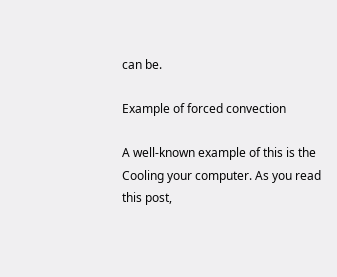can be.

Example of forced convection

A well-known example of this is the Cooling your computer. As you read this post,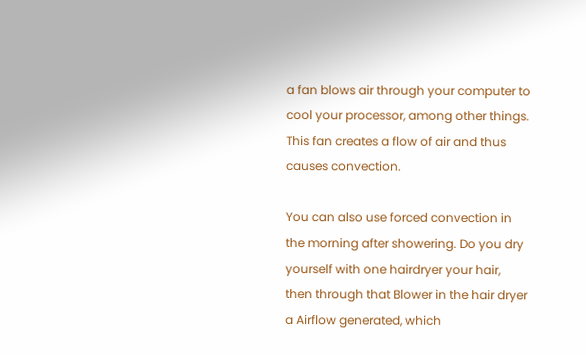a fan blows air through your computer to cool your processor, among other things. This fan creates a flow of air and thus causes convection.

You can also use forced convection in the morning after showering. Do you dry yourself with one hairdryer your hair, then through that Blower in the hair dryer a Airflow generated, which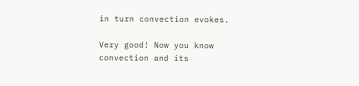in turn convection evokes.

Very good! Now you know convection and its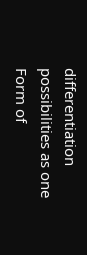differentiation possibilities as one Form of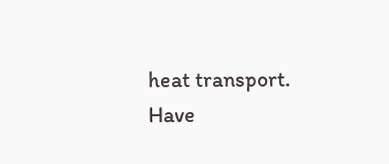heat transport. Have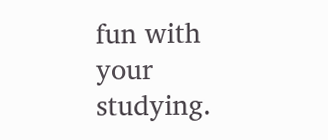fun with your studying.